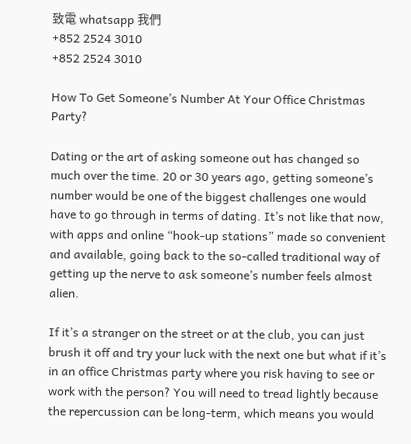致電 whatsapp 我們
+852 2524 3010
+852 2524 3010

How To Get Someone’s Number At Your Office Christmas Party?

Dating or the art of asking someone out has changed so much over the time. 20 or 30 years ago, getting someone’s number would be one of the biggest challenges one would have to go through in terms of dating. It’s not like that now, with apps and online “hook-up stations” made so convenient and available, going back to the so-called traditional way of getting up the nerve to ask someone’s number feels almost alien.

If it’s a stranger on the street or at the club, you can just brush it off and try your luck with the next one but what if it’s in an office Christmas party where you risk having to see or work with the person? You will need to tread lightly because the repercussion can be long-term, which means you would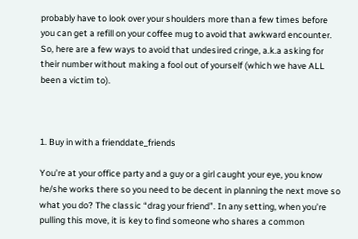probably have to look over your shoulders more than a few times before you can get a refill on your coffee mug to avoid that awkward encounter. So, here are a few ways to avoid that undesired cringe, a.k.a asking for their number without making a fool out of yourself (which we have ALL been a victim to).



1. Buy in with a frienddate_friends

You’re at your office party and a guy or a girl caught your eye, you know he/she works there so you need to be decent in planning the next move so what you do? The classic “drag your friend”. In any setting, when you’re pulling this move, it is key to find someone who shares a common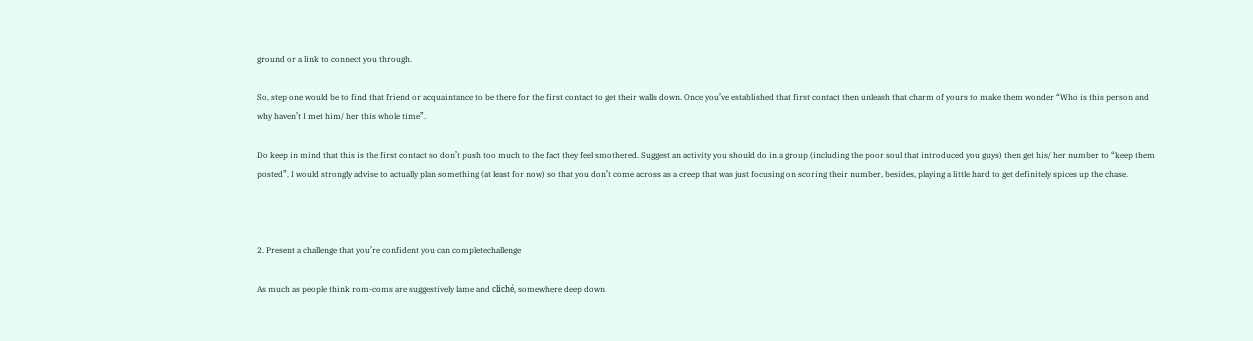ground or a link to connect you through.

So, step one would be to find that friend or acquaintance to be there for the first contact to get their walls down. Once you’ve established that first contact then unleash that charm of yours to make them wonder “Who is this person and why haven’t I met him/ her this whole time”.

Do keep in mind that this is the first contact so don’t push too much to the fact they feel smothered. Suggest an activity you should do in a group (including the poor soul that introduced you guys) then get his/ her number to “keep them posted”. I would strongly advise to actually plan something (at least for now) so that you don’t come across as a creep that was just focusing on scoring their number, besides, playing a little hard to get definitely spices up the chase.



2. Present a challenge that you’re confident you can completechallenge

As much as people think rom-coms are suggestively lame and cliché, somewhere deep down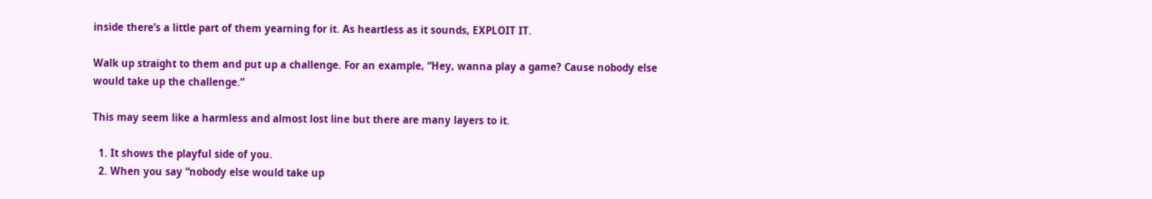inside there’s a little part of them yearning for it. As heartless as it sounds, EXPLOIT IT.

Walk up straight to them and put up a challenge. For an example, “Hey, wanna play a game? Cause nobody else would take up the challenge.”

This may seem like a harmless and almost lost line but there are many layers to it.

  1. It shows the playful side of you.
  2. When you say “nobody else would take up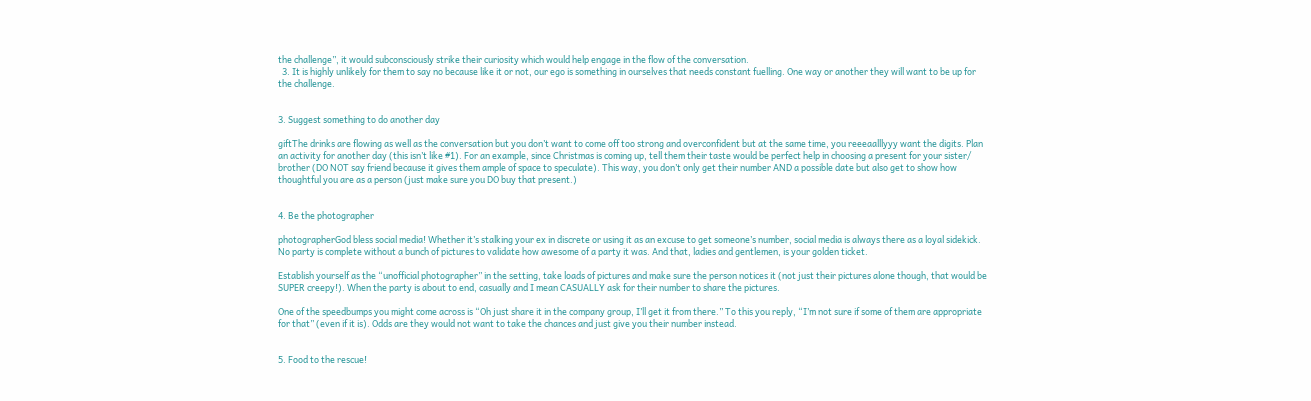the challenge”, it would subconsciously strike their curiosity which would help engage in the flow of the conversation.
  3. It is highly unlikely for them to say no because like it or not, our ego is something in ourselves that needs constant fuelling. One way or another they will want to be up for the challenge.


3. Suggest something to do another day

giftThe drinks are flowing as well as the conversation but you don’t want to come off too strong and overconfident but at the same time, you reeeaalllyyy want the digits. Plan an activity for another day (this isn’t like #1). For an example, since Christmas is coming up, tell them their taste would be perfect help in choosing a present for your sister/ brother (DO NOT say friend because it gives them ample of space to speculate). This way, you don’t only get their number AND a possible date but also get to show how thoughtful you are as a person (just make sure you DO buy that present.)


4. Be the photographer

photographerGod bless social media! Whether it’s stalking your ex in discrete or using it as an excuse to get someone’s number, social media is always there as a loyal sidekick. No party is complete without a bunch of pictures to validate how awesome of a party it was. And that, ladies and gentlemen, is your golden ticket.

Establish yourself as the “unofficial photographer” in the setting, take loads of pictures and make sure the person notices it (not just their pictures alone though, that would be SUPER creepy!). When the party is about to end, casually and I mean CASUALLY ask for their number to share the pictures.

One of the speedbumps you might come across is “Oh just share it in the company group, I’ll get it from there.” To this you reply, “I’m not sure if some of them are appropriate for that” (even if it is). Odds are they would not want to take the chances and just give you their number instead.


5. Food to the rescue!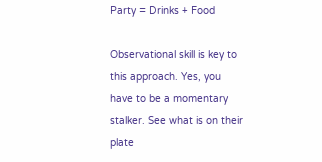Party = Drinks + Food

Observational skill is key to this approach. Yes, you have to be a momentary stalker. See what is on their plate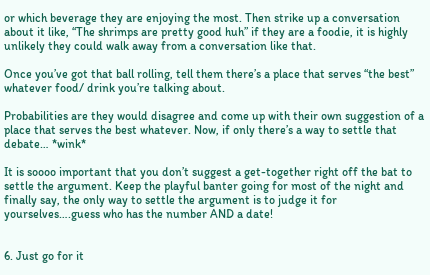or which beverage they are enjoying the most. Then strike up a conversation about it like, “The shrimps are pretty good huh” if they are a foodie, it is highly unlikely they could walk away from a conversation like that.

Once you’ve got that ball rolling, tell them there’s a place that serves “the best” whatever food/ drink you’re talking about.

Probabilities are they would disagree and come up with their own suggestion of a place that serves the best whatever. Now, if only there’s a way to settle that debate… *wink*

It is soooo important that you don’t suggest a get-together right off the bat to settle the argument. Keep the playful banter going for most of the night and finally say, the only way to settle the argument is to judge it for yourselves….guess who has the number AND a date!


6. Just go for it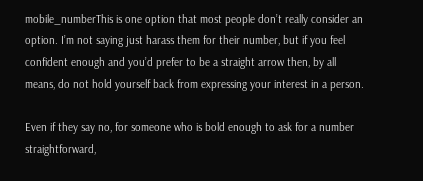mobile_numberThis is one option that most people don’t really consider an option. I’m not saying just harass them for their number, but if you feel confident enough and you’d prefer to be a straight arrow then, by all means, do not hold yourself back from expressing your interest in a person.

Even if they say no, for someone who is bold enough to ask for a number straightforward,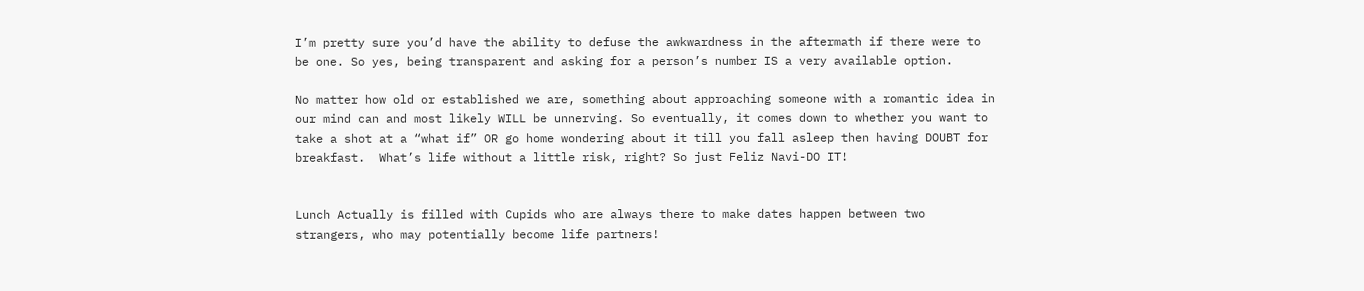I’m pretty sure you’d have the ability to defuse the awkwardness in the aftermath if there were to be one. So yes, being transparent and asking for a person’s number IS a very available option.

No matter how old or established we are, something about approaching someone with a romantic idea in our mind can and most likely WILL be unnerving. So eventually, it comes down to whether you want to take a shot at a “what if” OR go home wondering about it till you fall asleep then having DOUBT for breakfast.  What’s life without a little risk, right? So just Feliz Navi-DO IT!


Lunch Actually is filled with Cupids who are always there to make dates happen between two strangers, who may potentially become life partners!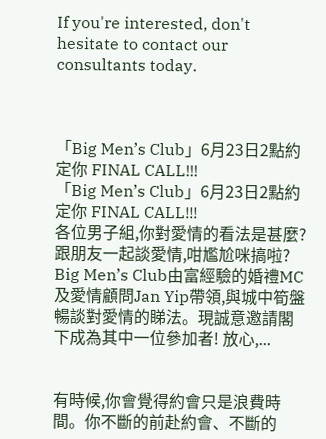If you're interested, don't hesitate to contact our consultants today.



「Big Men’s Club」6月23日2點約定你 FINAL CALL!!!
「Big Men’s Club」6月23日2點約定你 FINAL CALL!!!
各位男子組,你對愛情的看法是甚麼?跟朋友一起談愛情,咁尷尬咪搞啦? Big Men’s Club由富經驗的婚禮MC及愛情顧問Jan Yip帶領,與城中筍盤暢談對愛情的睇法。現誠意邀請閣下成為其中一位參加者! 放心,...


有時候,你會覺得約會只是浪費時間。你不斷的前赴約會、不斷的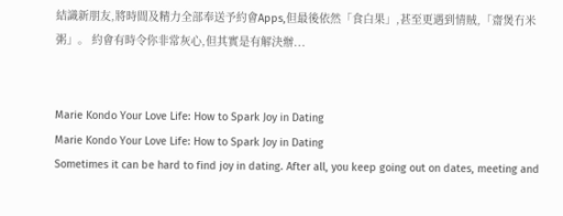結識新朋友,將時間及精力全部奉送予約會Apps,但最後依然「食白果」,甚至更遇到情賊,「齋煲冇米粥」。 約會有時令你非常灰心,但其實是有解決辦...


Marie Kondo Your Love Life: How to Spark Joy in Dating
Marie Kondo Your Love Life: How to Spark Joy in Dating
Sometimes it can be hard to find joy in dating. After all, you keep going out on dates, meeting and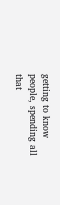getting to know people, spending all that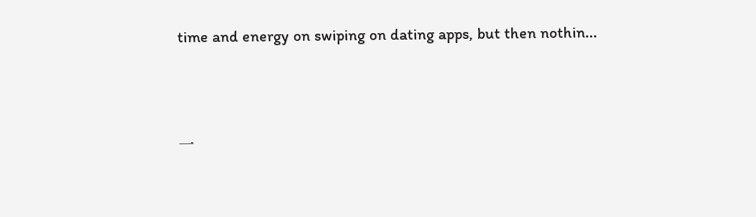time and energy on swiping on dating apps, but then nothin...



一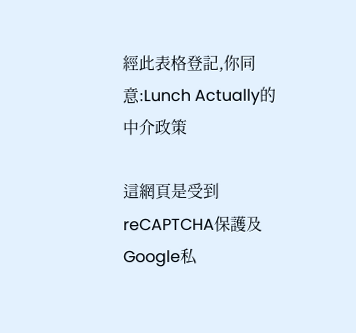經此表格登記,你同意:Lunch Actually的中介政策

這網頁是受到reCAPTCHA保護及 Google私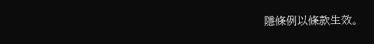隱條例以條款生效。